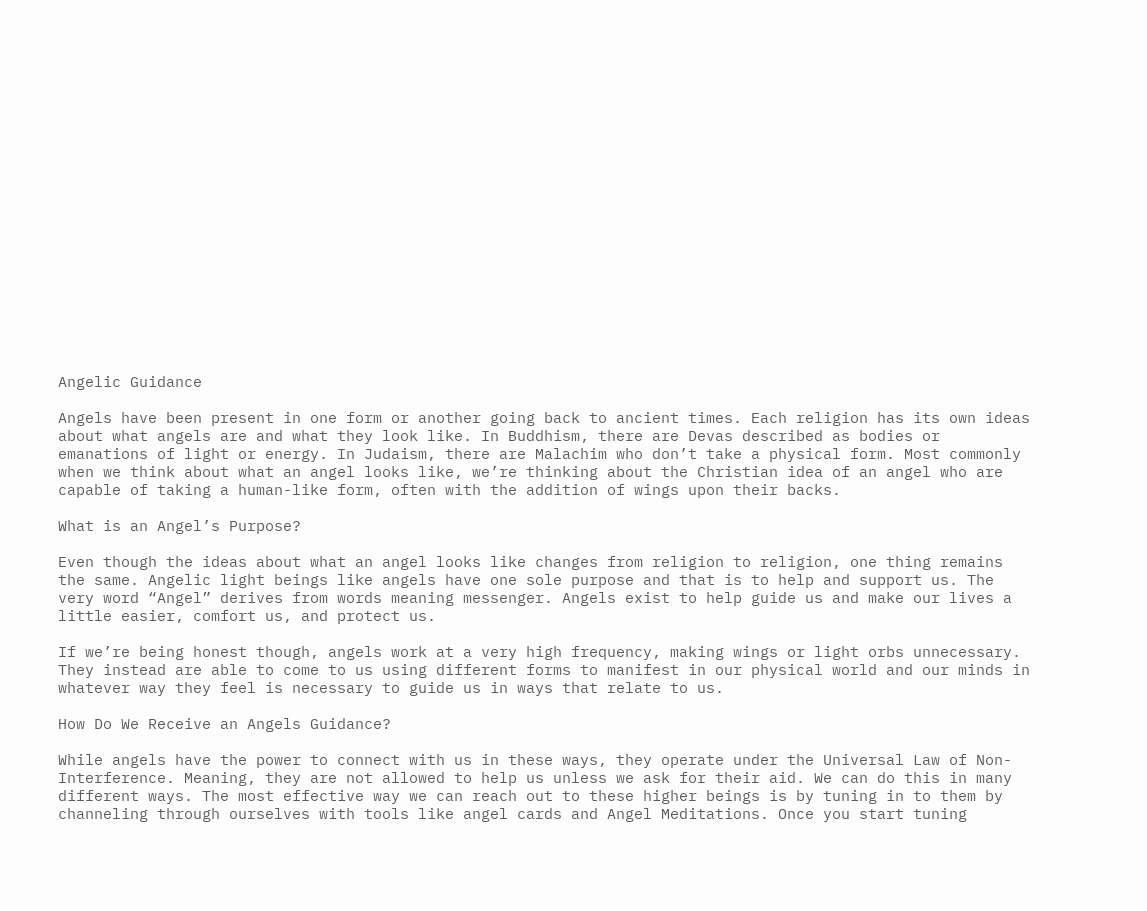Angelic Guidance

Angels have been present in one form or another going back to ancient times. Each religion has its own ideas about what angels are and what they look like. In Buddhism, there are Devas described as bodies or emanations of light or energy. In Judaism, there are Malachim who don’t take a physical form. Most commonly when we think about what an angel looks like, we’re thinking about the Christian idea of an angel who are capable of taking a human-like form, often with the addition of wings upon their backs.

What is an Angel’s Purpose?

Even though the ideas about what an angel looks like changes from religion to religion, one thing remains the same. Angelic light beings like angels have one sole purpose and that is to help and support us. The very word “Angel” derives from words meaning messenger. Angels exist to help guide us and make our lives a little easier, comfort us, and protect us.

If we’re being honest though, angels work at a very high frequency, making wings or light orbs unnecessary. They instead are able to come to us using different forms to manifest in our physical world and our minds in whatever way they feel is necessary to guide us in ways that relate to us.

How Do We Receive an Angels Guidance?

While angels have the power to connect with us in these ways, they operate under the Universal Law of Non-Interference. Meaning, they are not allowed to help us unless we ask for their aid. We can do this in many different ways. The most effective way we can reach out to these higher beings is by tuning in to them by channeling through ourselves with tools like angel cards and Angel Meditations. Once you start tuning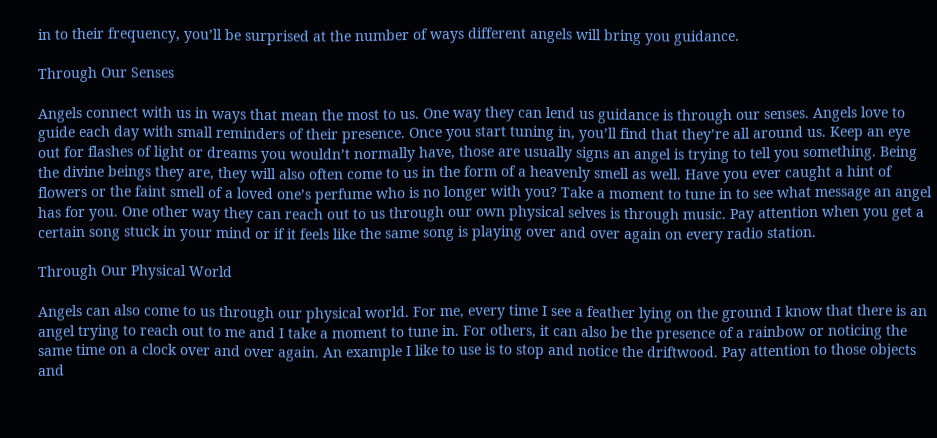in to their frequency, you’ll be surprised at the number of ways different angels will bring you guidance.

Through Our Senses

Angels connect with us in ways that mean the most to us. One way they can lend us guidance is through our senses. Angels love to guide each day with small reminders of their presence. Once you start tuning in, you’ll find that they’re all around us. Keep an eye out for flashes of light or dreams you wouldn’t normally have, those are usually signs an angel is trying to tell you something. Being the divine beings they are, they will also often come to us in the form of a heavenly smell as well. Have you ever caught a hint of flowers or the faint smell of a loved one’s perfume who is no longer with you? Take a moment to tune in to see what message an angel has for you. One other way they can reach out to us through our own physical selves is through music. Pay attention when you get a certain song stuck in your mind or if it feels like the same song is playing over and over again on every radio station.

Through Our Physical World

Angels can also come to us through our physical world. For me, every time I see a feather lying on the ground I know that there is an angel trying to reach out to me and I take a moment to tune in. For others, it can also be the presence of a rainbow or noticing the same time on a clock over and over again. An example I like to use is to stop and notice the driftwood. Pay attention to those objects and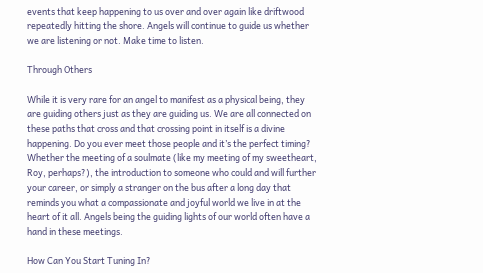events that keep happening to us over and over again like driftwood repeatedly hitting the shore. Angels will continue to guide us whether we are listening or not. Make time to listen.

Through Others

While it is very rare for an angel to manifest as a physical being, they are guiding others just as they are guiding us. We are all connected on these paths that cross and that crossing point in itself is a divine happening. Do you ever meet those people and it’s the perfect timing? Whether the meeting of a soulmate (like my meeting of my sweetheart, Roy, perhaps?), the introduction to someone who could and will further your career, or simply a stranger on the bus after a long day that reminds you what a compassionate and joyful world we live in at the heart of it all. Angels being the guiding lights of our world often have a hand in these meetings.

How Can You Start Tuning In?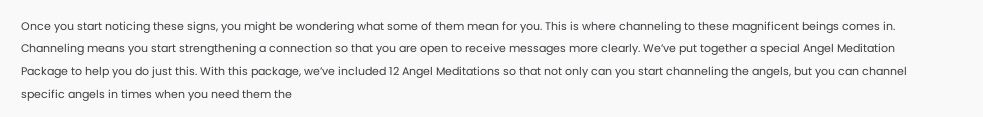Once you start noticing these signs, you might be wondering what some of them mean for you. This is where channeling to these magnificent beings comes in. Channeling means you start strengthening a connection so that you are open to receive messages more clearly. We’ve put together a special Angel Meditation Package to help you do just this. With this package, we’ve included 12 Angel Meditations so that not only can you start channeling the angels, but you can channel specific angels in times when you need them the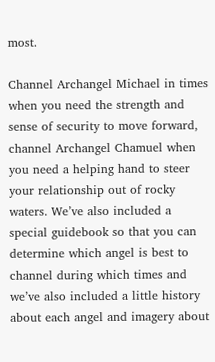most.

Channel Archangel Michael in times when you need the strength and sense of security to move forward, channel Archangel Chamuel when you need a helping hand to steer your relationship out of rocky waters. We’ve also included a special guidebook so that you can determine which angel is best to channel during which times and we’ve also included a little history about each angel and imagery about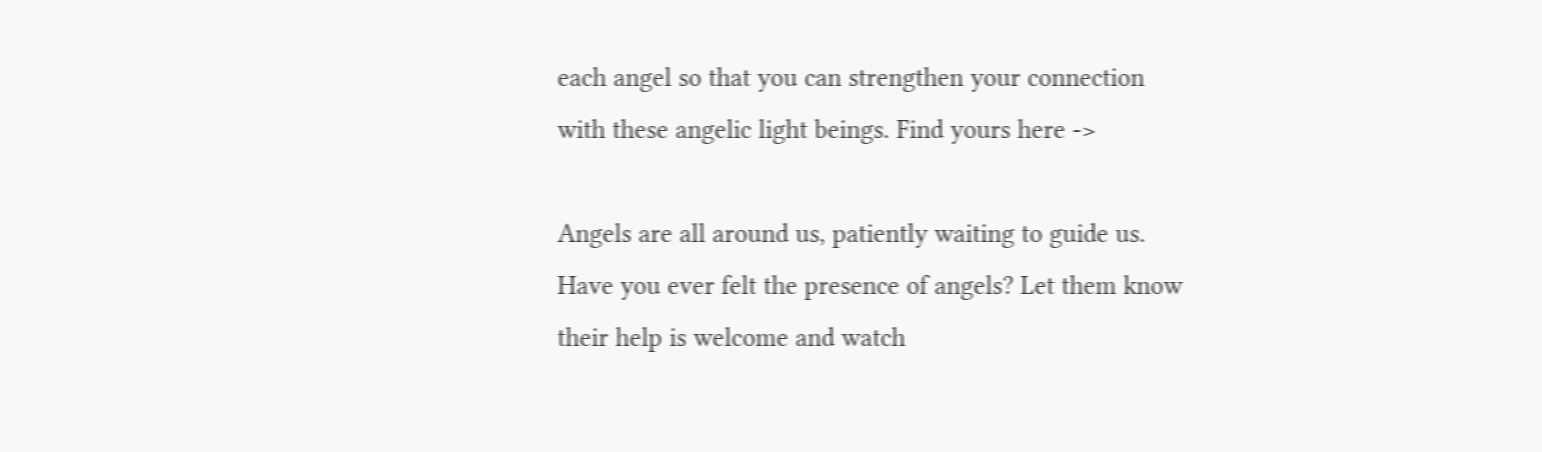each angel so that you can strengthen your connection with these angelic light beings. Find yours here ->

Angels are all around us, patiently waiting to guide us. Have you ever felt the presence of angels? Let them know their help is welcome and watch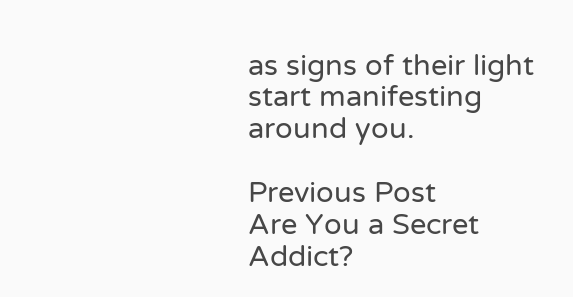as signs of their light start manifesting around you.

Previous Post
Are You a Secret Addict?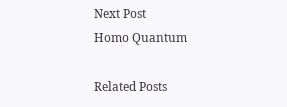Next Post
Homo Quantum

Related Posts